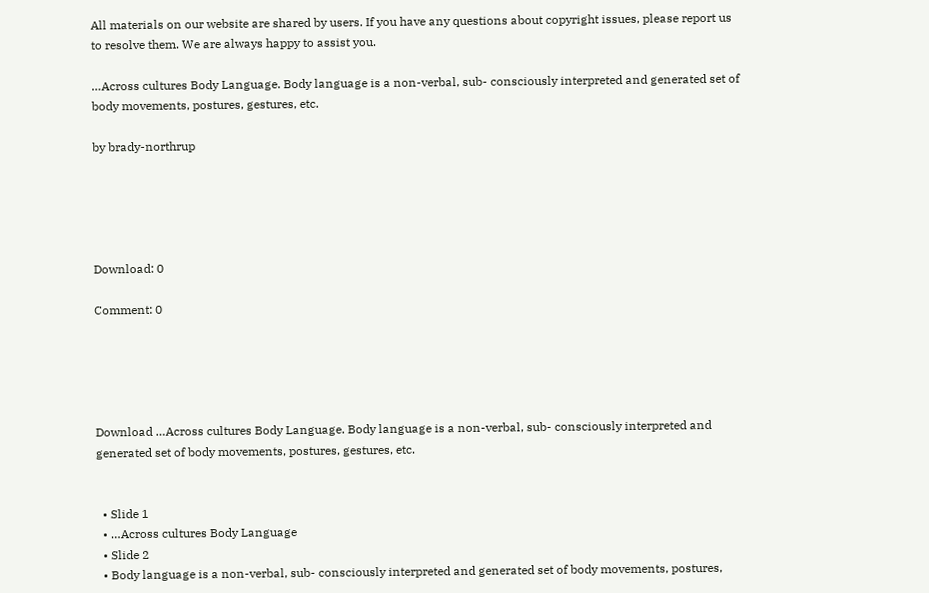All materials on our website are shared by users. If you have any questions about copyright issues, please report us to resolve them. We are always happy to assist you.

…Across cultures Body Language. Body language is a non-verbal, sub- consciously interpreted and generated set of body movements, postures, gestures, etc.

by brady-northrup





Download: 0

Comment: 0





Download …Across cultures Body Language. Body language is a non-verbal, sub- consciously interpreted and generated set of body movements, postures, gestures, etc.


  • Slide 1
  • …Across cultures Body Language
  • Slide 2
  • Body language is a non-verbal, sub- consciously interpreted and generated set of body movements, postures,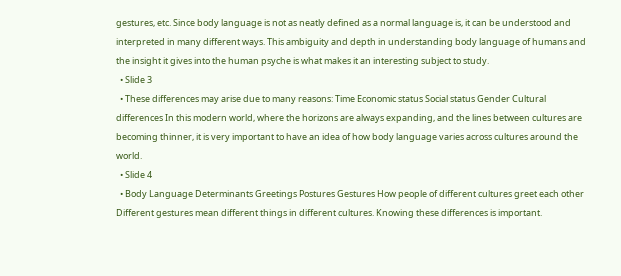gestures, etc. Since body language is not as neatly defined as a normal language is, it can be understood and interpreted in many different ways. This ambiguity and depth in understanding body language of humans and the insight it gives into the human psyche is what makes it an interesting subject to study.
  • Slide 3
  • These differences may arise due to many reasons: Time Economic status Social status Gender Cultural differences In this modern world, where the horizons are always expanding, and the lines between cultures are becoming thinner, it is very important to have an idea of how body language varies across cultures around the world.
  • Slide 4
  • Body Language Determinants Greetings Postures Gestures How people of different cultures greet each other Different gestures mean different things in different cultures. Knowing these differences is important.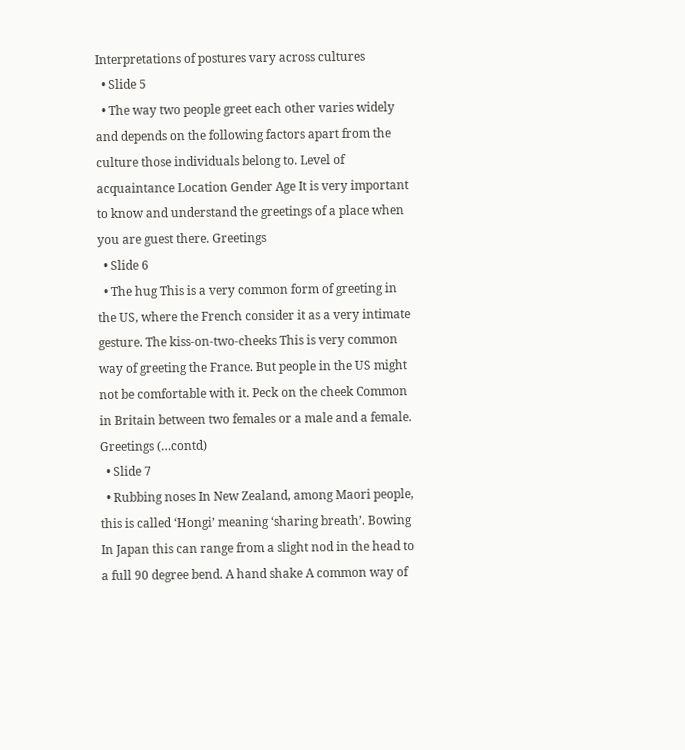Interpretations of postures vary across cultures
  • Slide 5
  • The way two people greet each other varies widely and depends on the following factors apart from the culture those individuals belong to. Level of acquaintance Location Gender Age It is very important to know and understand the greetings of a place when you are guest there. Greetings
  • Slide 6
  • The hug This is a very common form of greeting in the US, where the French consider it as a very intimate gesture. The kiss-on-two-cheeks This is very common way of greeting the France. But people in the US might not be comfortable with it. Peck on the cheek Common in Britain between two females or a male and a female. Greetings (…contd)
  • Slide 7
  • Rubbing noses In New Zealand, among Maori people, this is called ‘Hongi’ meaning ‘sharing breath’. Bowing In Japan this can range from a slight nod in the head to a full 90 degree bend. A hand shake A common way of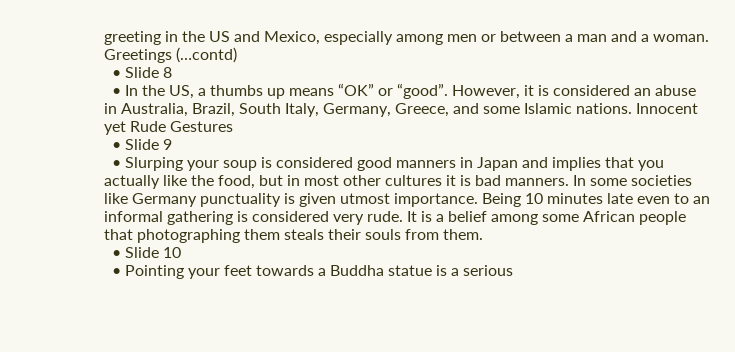greeting in the US and Mexico, especially among men or between a man and a woman. Greetings (…contd)
  • Slide 8
  • In the US, a thumbs up means “OK” or “good”. However, it is considered an abuse in Australia, Brazil, South Italy, Germany, Greece, and some Islamic nations. Innocent yet Rude Gestures
  • Slide 9
  • Slurping your soup is considered good manners in Japan and implies that you actually like the food, but in most other cultures it is bad manners. In some societies like Germany punctuality is given utmost importance. Being 10 minutes late even to an informal gathering is considered very rude. It is a belief among some African people that photographing them steals their souls from them.
  • Slide 10
  • Pointing your feet towards a Buddha statue is a serious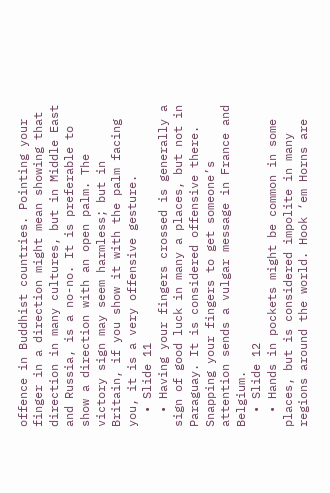offence in Buddhist countries. Pointing your finger in a direction might mean showing that direction in many cultures, but in Middle East and Russia, is a no-no. It is preferable to show a direction with an open palm. The victory sign may seem harmless; but in Britain, if you show it with the palm facing you, it is a very offensive gesture.
  • Slide 11
  • Having your fingers crossed is generally a sign of good luck in many a places, but not in Paraguay. It is considered offensive there. Snapping your fingers to get someone’s attention sends a vulgar message in France and Belgium.
  • Slide 12
  • Hands in pockets might be common in some places, but is considered impolite in many regions around the world. Hook ‘em Horns are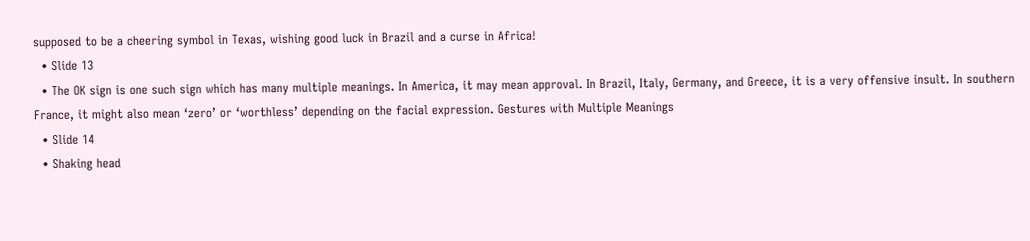supposed to be a cheering symbol in Texas, wishing good luck in Brazil and a curse in Africa!
  • Slide 13
  • The OK sign is one such sign which has many multiple meanings. In America, it may mean approval. In Brazil, Italy, Germany, and Greece, it is a very offensive insult. In southern France, it might also mean ‘zero’ or ‘worthless’ depending on the facial expression. Gestures with Multiple Meanings
  • Slide 14
  • Shaking head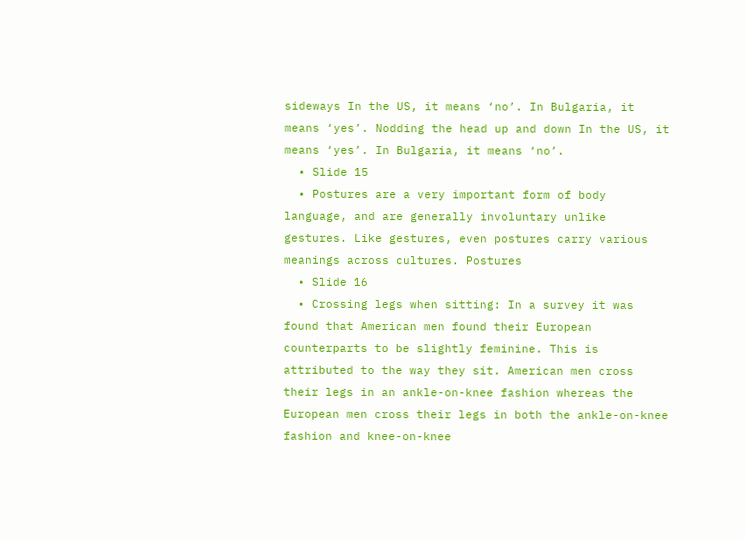sideways In the US, it means ‘no’. In Bulgaria, it means ‘yes’. Nodding the head up and down In the US, it means ‘yes’. In Bulgaria, it means ‘no’.
  • Slide 15
  • Postures are a very important form of body language, and are generally involuntary unlike gestures. Like gestures, even postures carry various meanings across cultures. Postures
  • Slide 16
  • Crossing legs when sitting: In a survey it was found that American men found their European counterparts to be slightly feminine. This is attributed to the way they sit. American men cross their legs in an ankle-on-knee fashion whereas the European men cross their legs in both the ankle-on-knee fashion and knee-on-knee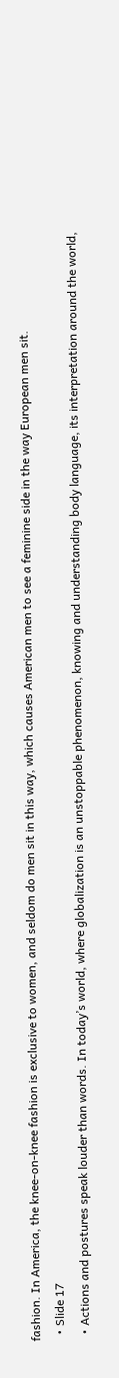fashion. In America, the knee-on-knee fashion is exclusive to women, and seldom do men sit in this way, which causes American men to see a feminine side in the way European men sit.
  • Slide 17
  • Actions and postures speak louder than words. In today’s world, where globalization is an unstoppable phenomenon, knowing and understanding body language, its interpretation around the world,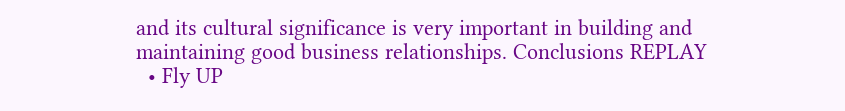and its cultural significance is very important in building and maintaining good business relationships. Conclusions REPLAY
  • Fly UP